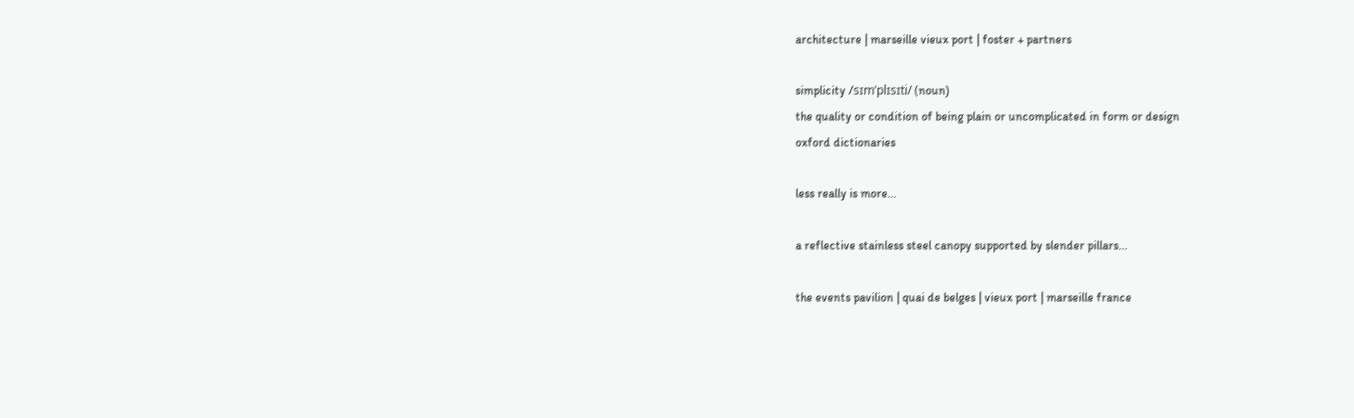architecture | marseille vieux port | foster + partners

simplicity /sɪmˈplɪsɪti/ (noun)
the quality or condition of being plain or uncomplicated in form or design
oxford dictionaries

less really is more...

a reflective stainless steel canopy supported by slender pillars...

the events pavilion | quai de belges | vieux port | marseille france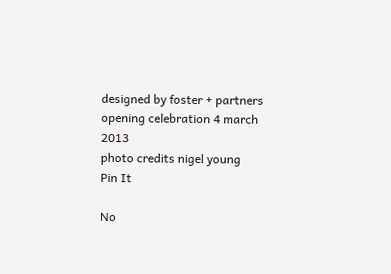designed by foster + partners
opening celebration 4 march 2013
photo credits nigel young
Pin It

No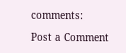comments:

Post a Comment